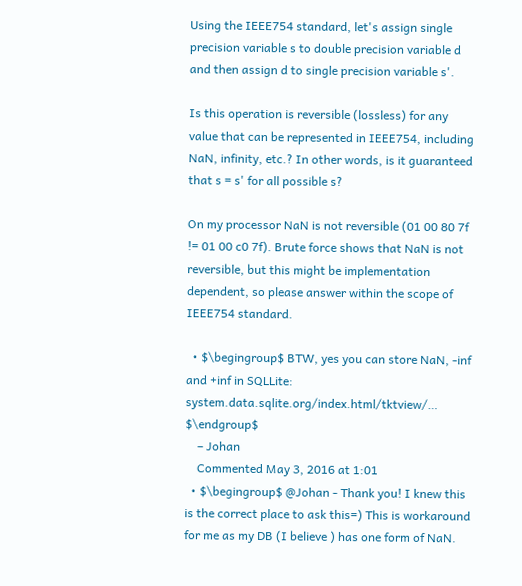Using the IEEE754 standard, let's assign single precision variable s to double precision variable d and then assign d to single precision variable s'.

Is this operation is reversible (lossless) for any value that can be represented in IEEE754, including NaN, infinity, etc.? In other words, is it guaranteed that s = s' for all possible s?

On my processor NaN is not reversible (01 00 80 7f != 01 00 c0 7f). Brute force shows that NaN is not reversible, but this might be implementation dependent, so please answer within the scope of IEEE754 standard.

  • $\begingroup$ BTW, yes you can store NaN, -inf and +inf in SQLLite: system.data.sqlite.org/index.html/tktview/… $\endgroup$
    – Johan
    Commented May 3, 2016 at 1:01
  • $\begingroup$ @Johan - Thank you! I knew this is the correct place to ask this=) This is workaround for me as my DB (I believe ) has one form of NaN.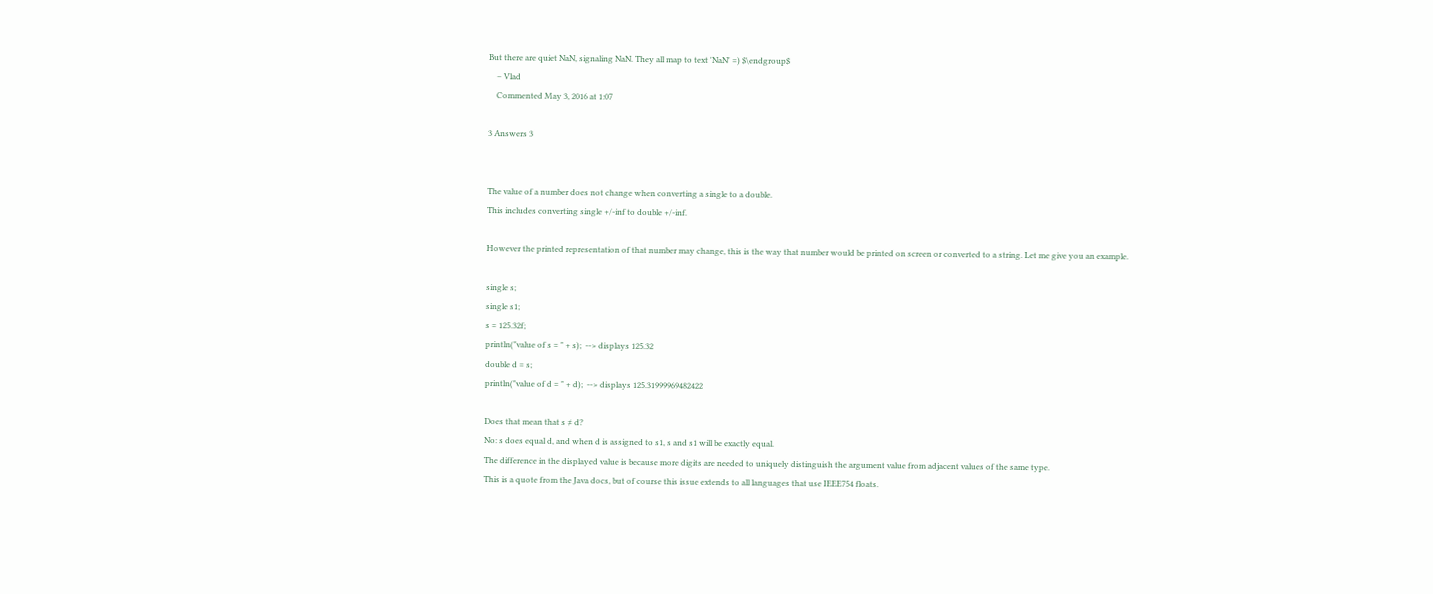But there are quiet NaN, signaling NaN. They all map to text 'NaN' =) $\endgroup$
    – Vlad
    Commented May 3, 2016 at 1:07

3 Answers 3


The value of a number does not change when converting a single to a double.
This includes converting single +/-inf to double +/-inf.

However the printed representation of that number may change, this is the way that number would be printed on screen or converted to a string. Let me give you an example.

single s;
single s1;
s = 125.32f;
println("value of s = " + s);  --> displays 125.32
double d = s;
println("value of d = " + d);  --> displays 125.31999969482422

Does that mean that s ≠ d?
No: s does equal d, and when d is assigned to s1, s and s1 will be exactly equal.
The difference in the displayed value is because more digits are needed to uniquely distinguish the argument value from adjacent values of the same type.
This is a quote from the Java docs, but of course this issue extends to all languages that use IEEE754 floats.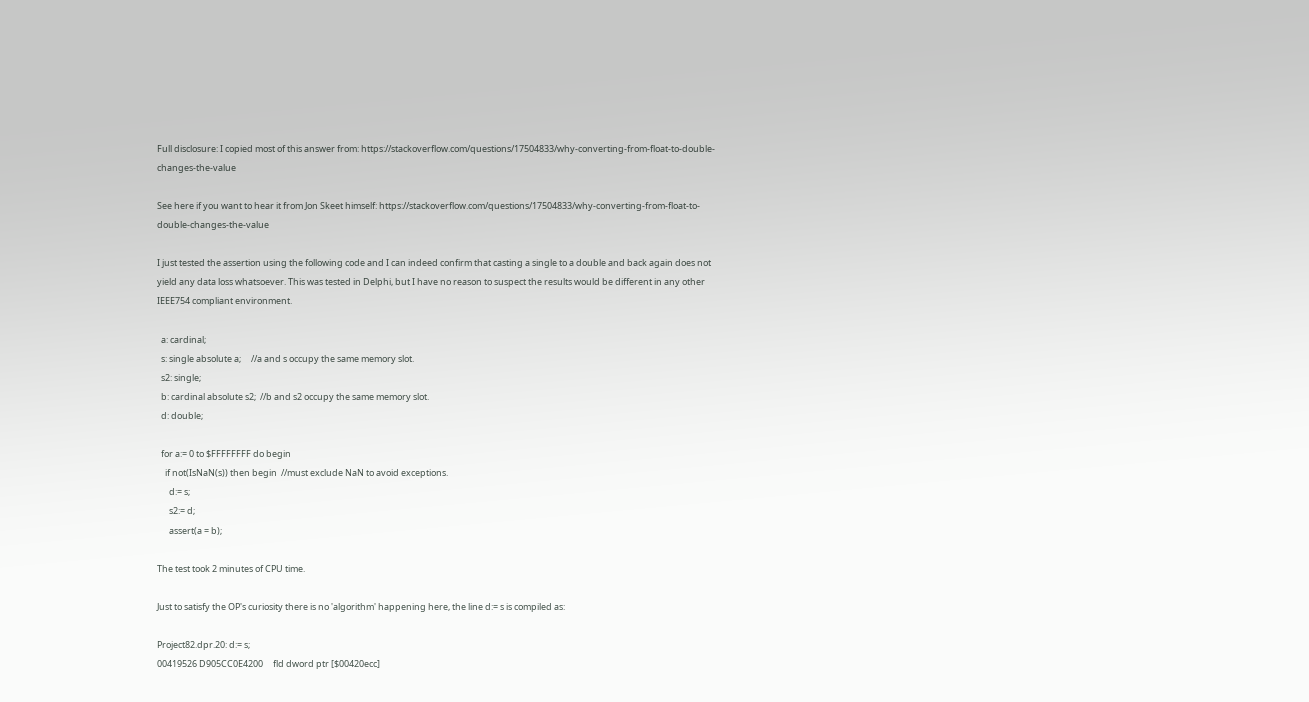Full disclosure: I copied most of this answer from: https://stackoverflow.com/questions/17504833/why-converting-from-float-to-double-changes-the-value

See here if you want to hear it from Jon Skeet himself: https://stackoverflow.com/questions/17504833/why-converting-from-float-to-double-changes-the-value

I just tested the assertion using the following code and I can indeed confirm that casting a single to a double and back again does not yield any data loss whatsoever. This was tested in Delphi, but I have no reason to suspect the results would be different in any other IEEE754 compliant environment.

  a: cardinal;
  s: single absolute a;     //a and s occupy the same memory slot.
  s2: single;
  b: cardinal absolute s2;  //b and s2 occupy the same memory slot.
  d: double;

  for a:= 0 to $FFFFFFFF do begin
    if not(IsNaN(s)) then begin  //must exclude NaN to avoid exceptions.
      d:= s;
      s2:= d;
      assert(a = b);

The test took 2 minutes of CPU time.

Just to satisfy the OP's curiosity there is no 'algorithm' happening here, the line d:= s is compiled as:

Project82.dpr.20: d:= s;
00419526 D905CC0E4200     fld dword ptr [$00420ecc]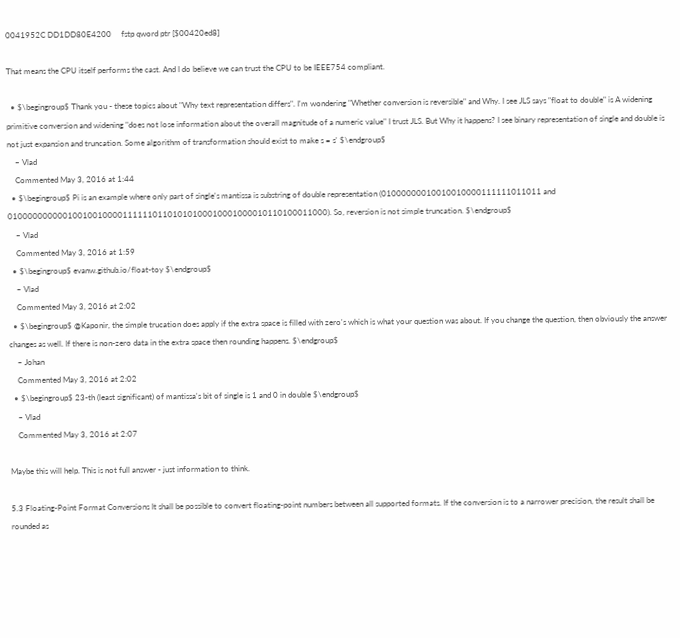0041952C DD1DD80E4200     fstp qword ptr [$00420ed8]

That means the CPU itself performs the cast. And I do believe we can trust the CPU to be IEEE754 compliant.

  • $\begingroup$ Thank you - these topics about "Why text representation differs". I'm wondering "Whether conversion is reversible" and Why. I see JLS says "float to double" is A widening primitive conversion and widening "does not lose information about the overall magnitude of a numeric value" I trust JLS. But Why it happens? I see binary representation of single and double is not just expansion and truncation. Some algorithm of transformation should exist to make s = s' $\endgroup$
    – Vlad
    Commented May 3, 2016 at 1:44
  • $\begingroup$ Pi is an example where only part of single's mantissa is substring of double representation (01000000010010010000111111011011 and 0100000000001001001000011111101101010100010001000010110100011000). So, reversion is not simple truncation. $\endgroup$
    – Vlad
    Commented May 3, 2016 at 1:59
  • $\begingroup$ evanw.github.io/float-toy $\endgroup$
    – Vlad
    Commented May 3, 2016 at 2:02
  • $\begingroup$ @Kaponir, the simple trucation does apply if the extra space is filled with zero's which is what your question was about. If you change the question, then obviously the answer changes as well. If there is non-zero data in the extra space then rounding happens. $\endgroup$
    – Johan
    Commented May 3, 2016 at 2:02
  • $\begingroup$ 23-th (least significant) of mantissa's bit of single is 1 and 0 in double $\endgroup$
    – Vlad
    Commented May 3, 2016 at 2:07

Maybe this will help. This is not full answer - just information to think.

5.3 Floating-Point Format Conversions It shall be possible to convert floating-point numbers between all supported formats. If the conversion is to a narrower precision, the result shall be rounded as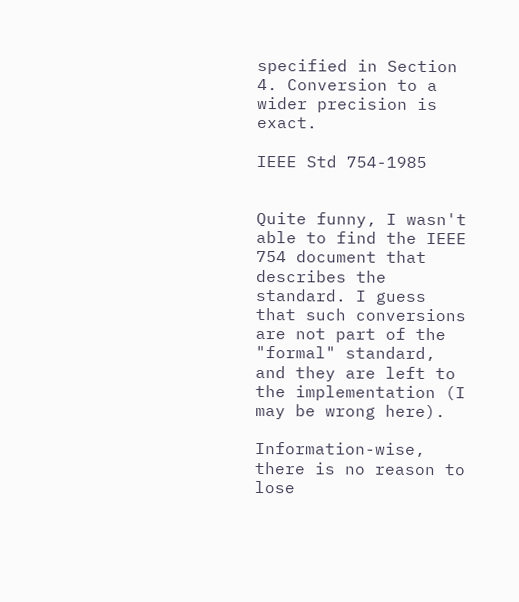specified in Section 4. Conversion to a wider precision is exact.

IEEE Std 754-1985


Quite funny, I wasn't able to find the IEEE 754 document that describes the standard. I guess that such conversions are not part of the "formal" standard, and they are left to the implementation (I may be wrong here).

Information-wise, there is no reason to lose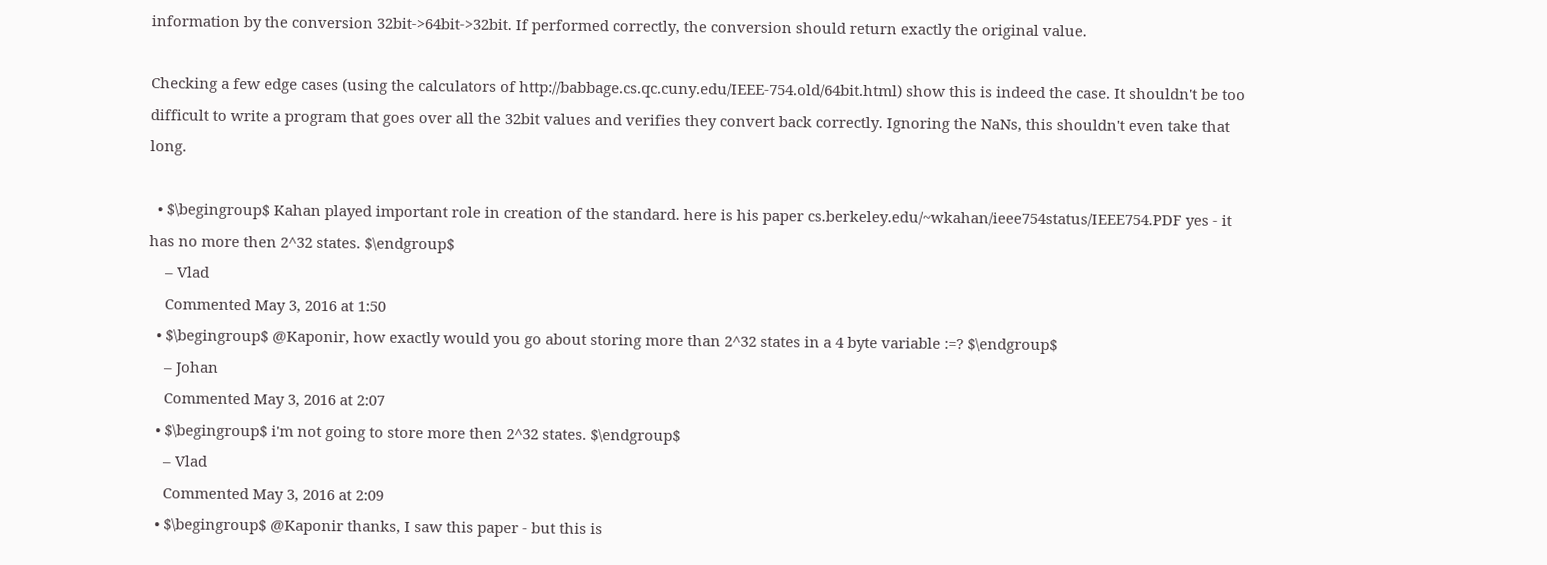information by the conversion 32bit->64bit->32bit. If performed correctly, the conversion should return exactly the original value.

Checking a few edge cases (using the calculators of http://babbage.cs.qc.cuny.edu/IEEE-754.old/64bit.html) show this is indeed the case. It shouldn't be too difficult to write a program that goes over all the 32bit values and verifies they convert back correctly. Ignoring the NaNs, this shouldn't even take that long.

  • $\begingroup$ Kahan played important role in creation of the standard. here is his paper cs.berkeley.edu/~wkahan/ieee754status/IEEE754.PDF yes - it has no more then 2^32 states. $\endgroup$
    – Vlad
    Commented May 3, 2016 at 1:50
  • $\begingroup$ @Kaponir, how exactly would you go about storing more than 2^32 states in a 4 byte variable :=? $\endgroup$
    – Johan
    Commented May 3, 2016 at 2:07
  • $\begingroup$ i'm not going to store more then 2^32 states. $\endgroup$
    – Vlad
    Commented May 3, 2016 at 2:09
  • $\begingroup$ @Kaponir thanks, I saw this paper - but this is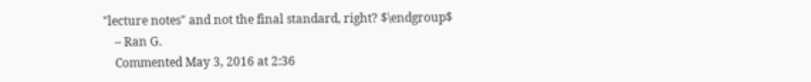"lecture notes" and not the final standard, right? $\endgroup$
    – Ran G.
    Commented May 3, 2016 at 2:36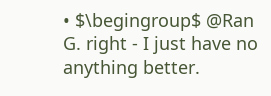• $\begingroup$ @Ran G. right - I just have no anything better.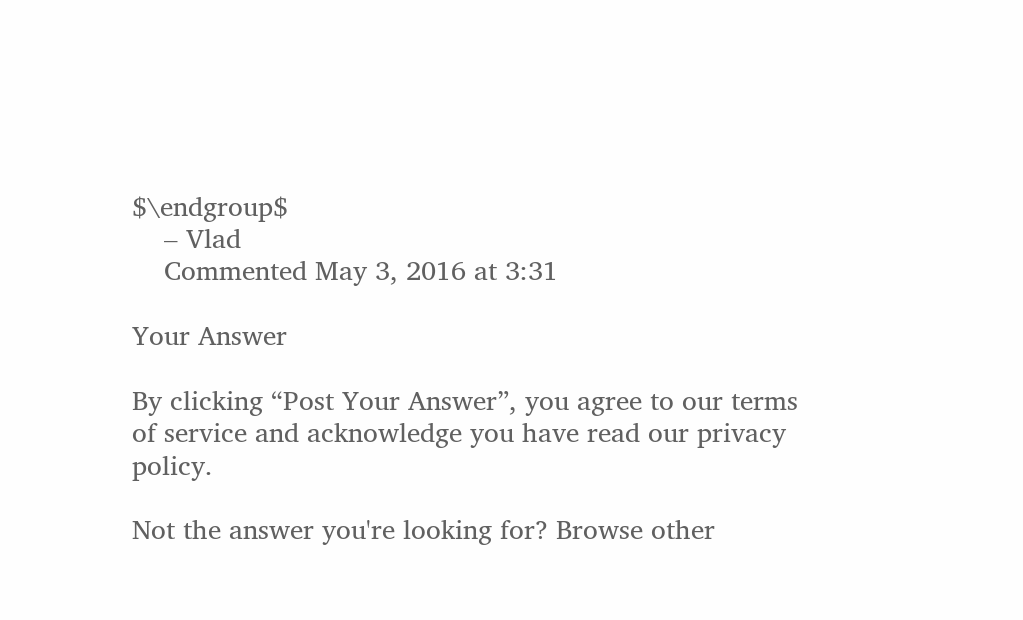$\endgroup$
    – Vlad
    Commented May 3, 2016 at 3:31

Your Answer

By clicking “Post Your Answer”, you agree to our terms of service and acknowledge you have read our privacy policy.

Not the answer you're looking for? Browse other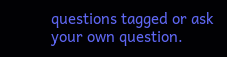questions tagged or ask your own question.